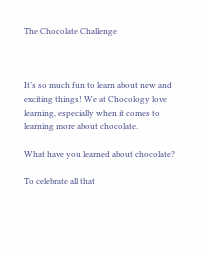The Chocolate Challenge



It’s so much fun to learn about new and exciting things! We at Chocology love learning, especially when it comes to learning more about chocolate.

What have you learned about chocolate?

To celebrate all that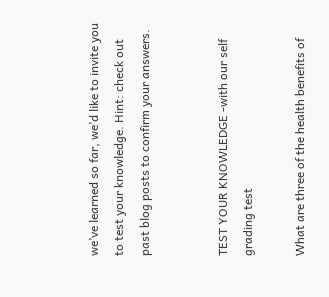we’ve learned so far, we’d like to invite you to test your knowledge. Hint: check out past blog posts to confirm your answers.


TEST YOUR KNOWLEDGE -with our self grading test

What are three of the health benefits of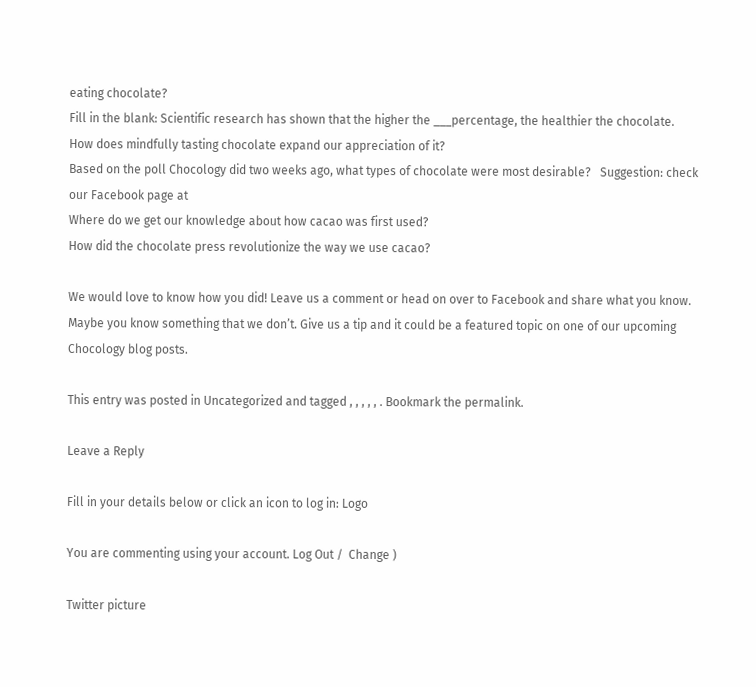eating chocolate?
Fill in the blank: Scientific research has shown that the higher the ___percentage, the healthier the chocolate.
How does mindfully tasting chocolate expand our appreciation of it?
Based on the poll Chocology did two weeks ago, what types of chocolate were most desirable?   Suggestion: check our Facebook page at
Where do we get our knowledge about how cacao was first used?
How did the chocolate press revolutionize the way we use cacao?

We would love to know how you did! Leave us a comment or head on over to Facebook and share what you know. Maybe you know something that we don’t. Give us a tip and it could be a featured topic on one of our upcoming Chocology blog posts.

This entry was posted in Uncategorized and tagged , , , , , . Bookmark the permalink.

Leave a Reply

Fill in your details below or click an icon to log in: Logo

You are commenting using your account. Log Out /  Change )

Twitter picture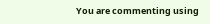You are commenting using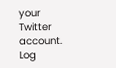your Twitter account. Log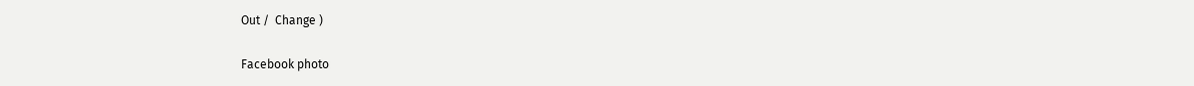Out /  Change )

Facebook photo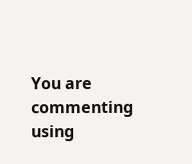You are commenting using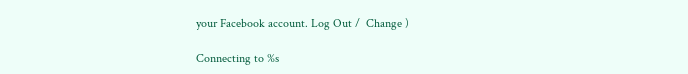your Facebook account. Log Out /  Change )

Connecting to %s